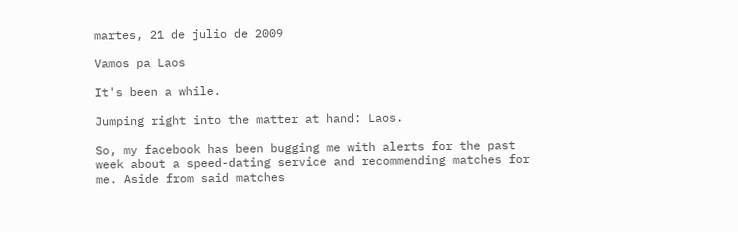martes, 21 de julio de 2009

Vamos pa Laos

It's been a while.

Jumping right into the matter at hand: Laos.

So, my facebook has been bugging me with alerts for the past week about a speed-dating service and recommending matches for me. Aside from said matches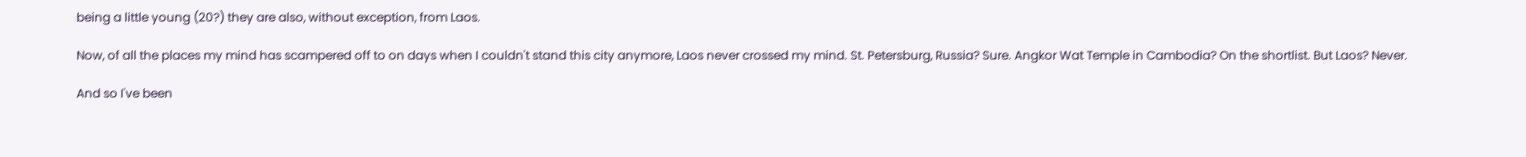being a little young (20?) they are also, without exception, from Laos.

Now, of all the places my mind has scampered off to on days when I couldn't stand this city anymore, Laos never crossed my mind. St. Petersburg, Russia? Sure. Angkor Wat Temple in Cambodia? On the shortlist. But Laos? Never.

And so I've been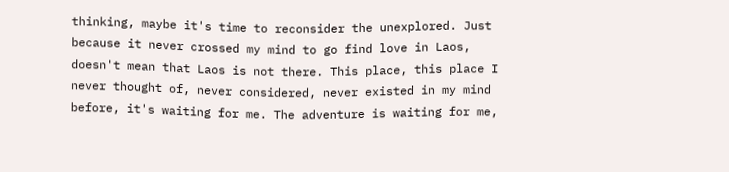thinking, maybe it's time to reconsider the unexplored. Just because it never crossed my mind to go find love in Laos, doesn't mean that Laos is not there. This place, this place I never thought of, never considered, never existed in my mind before, it's waiting for me. The adventure is waiting for me,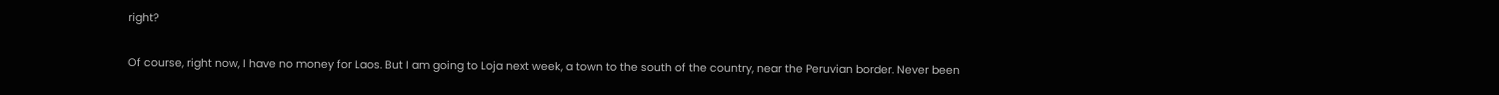right?

Of course, right now, I have no money for Laos. But I am going to Loja next week, a town to the south of the country, near the Peruvian border. Never been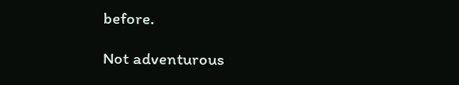before.

Not adventurous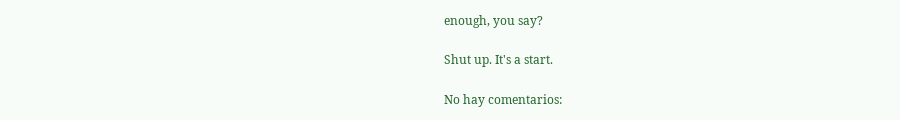enough, you say?

Shut up. It's a start.

No hay comentarios: